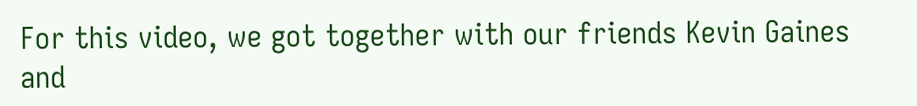For this video, we got together with our friends Kevin Gaines and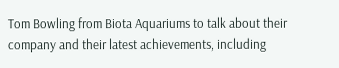Tom Bowling from Biota Aquariums to talk about their company and their latest achievements, including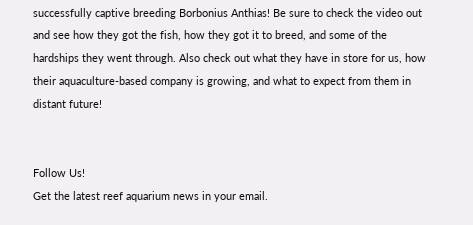successfully captive breeding Borbonius Anthias! Be sure to check the video out and see how they got the fish, how they got it to breed, and some of the hardships they went through. Also check out what they have in store for us, how their aquaculture-based company is growing, and what to expect from them in distant future!


Follow Us!
Get the latest reef aquarium news in your email.